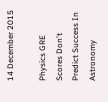14 December 2015

Physics GRE Scores Don't Predict Success In Astronomy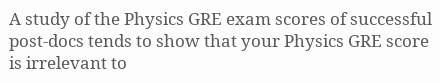A study of the Physics GRE exam scores of successful post-docs tends to show that your Physics GRE score is irrelevant to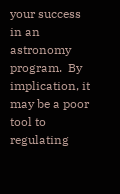your success in an astronomy program.  By implication, it may be a poor tool to regulating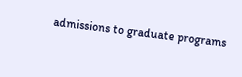admissions to graduate programs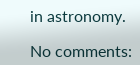in astronomy.

No comments: